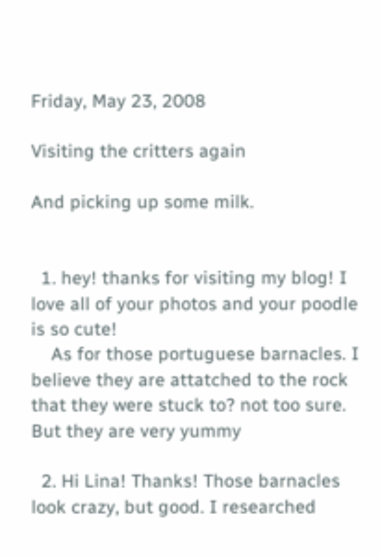Friday, May 23, 2008

Visiting the critters again

And picking up some milk.


  1. hey! thanks for visiting my blog! I love all of your photos and your poodle is so cute!
    As for those portuguese barnacles. I believe they are attatched to the rock that they were stuck to? not too sure. But they are very yummy

  2. Hi Lina! Thanks! Those barnacles look crazy, but good. I researched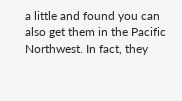a little and found you can also get them in the Pacific Northwest. In fact, they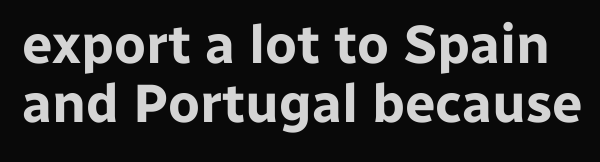export a lot to Spain and Portugal because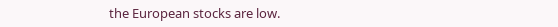the European stocks are low.